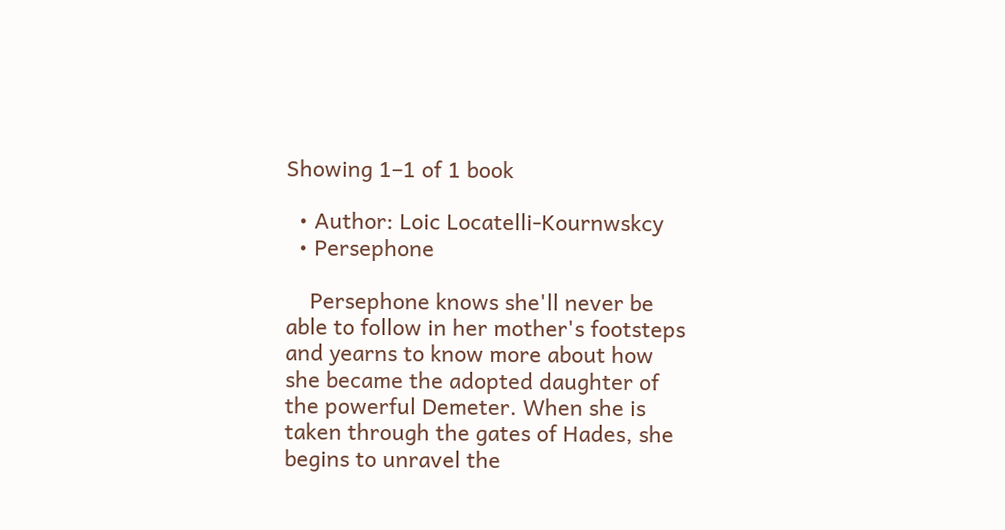Showing 1–1 of 1 book

  • Author: Loic Locatelli-Kournwskcy
  • Persephone

    Persephone knows she'll never be able to follow in her mother's footsteps and yearns to know more about how she became the adopted daughter of the powerful Demeter. When she is taken through the gates of Hades, she begins to unravel the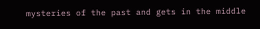mysteries of the past and gets in the middle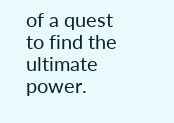of a quest to find the ultimate power.